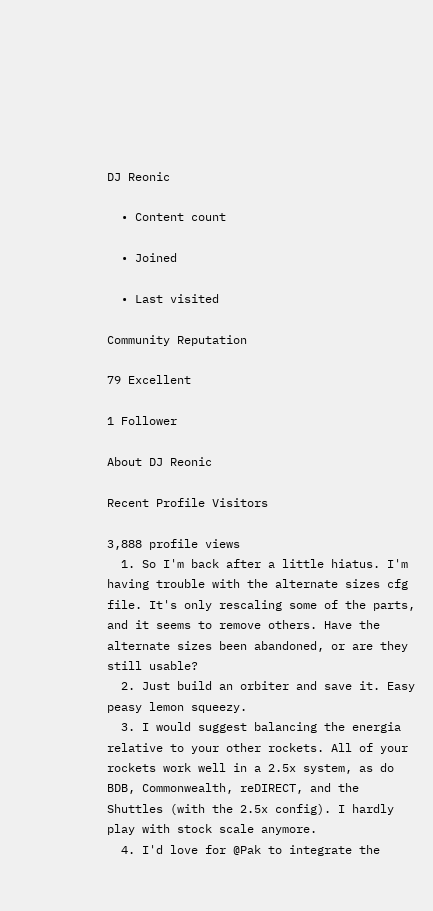DJ Reonic

  • Content count

  • Joined

  • Last visited

Community Reputation

79 Excellent

1 Follower

About DJ Reonic

Recent Profile Visitors

3,888 profile views
  1. So I'm back after a little hiatus. I'm having trouble with the alternate sizes cfg file. It's only rescaling some of the parts, and it seems to remove others. Have the alternate sizes been abandoned, or are they still usable?
  2. Just build an orbiter and save it. Easy peasy lemon squeezy.
  3. I would suggest balancing the energia relative to your other rockets. All of your rockets work well in a 2.5x system, as do BDB, Commonwealth, reDIRECT, and the Shuttles (with the 2.5x config). I hardly play with stock scale anymore.
  4. I'd love for @Pak to integrate the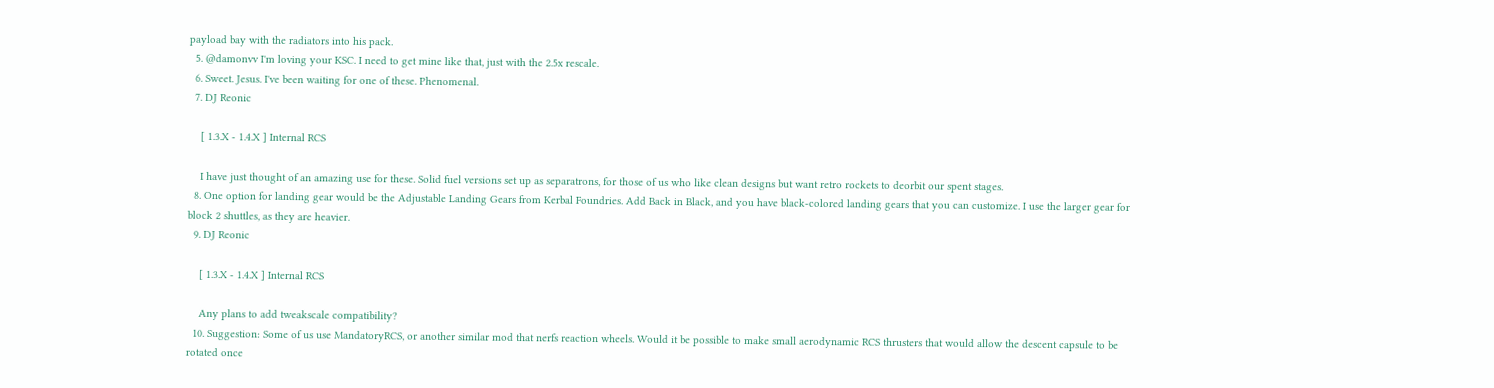payload bay with the radiators into his pack.
  5. @damonvv I'm loving your KSC. I need to get mine like that, just with the 2.5x rescale.
  6. Sweet. Jesus. I've been waiting for one of these. Phenomenal.
  7. DJ Reonic

    [ 1.3.X - 1.4.X ] Internal RCS

    I have just thought of an amazing use for these. Solid fuel versions set up as separatrons, for those of us who like clean designs but want retro rockets to deorbit our spent stages.
  8. One option for landing gear would be the Adjustable Landing Gears from Kerbal Foundries. Add Back in Black, and you have black-colored landing gears that you can customize. I use the larger gear for block 2 shuttles, as they are heavier.
  9. DJ Reonic

    [ 1.3.X - 1.4.X ] Internal RCS

    Any plans to add tweakscale compatibility?
  10. Suggestion: Some of us use MandatoryRCS, or another similar mod that nerfs reaction wheels. Would it be possible to make small aerodynamic RCS thrusters that would allow the descent capsule to be rotated once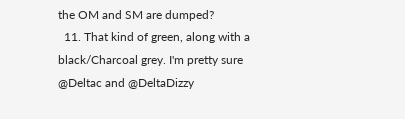the OM and SM are dumped?
  11. That kind of green, along with a black/Charcoal grey. I'm pretty sure @Deltac and @DeltaDizzy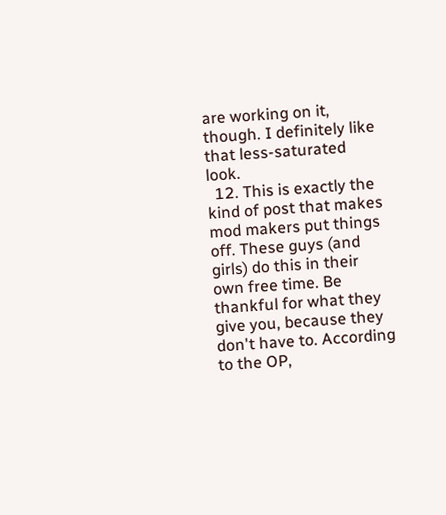are working on it, though. I definitely like that less-saturated look.
  12. This is exactly the kind of post that makes mod makers put things off. These guys (and girls) do this in their own free time. Be thankful for what they give you, because they don't have to. According to the OP,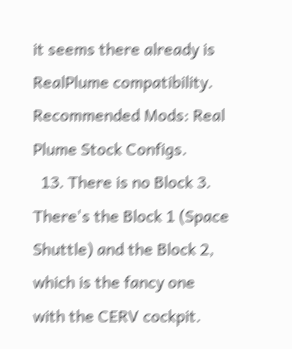it seems there already is RealPlume compatibility. Recommended Mods: Real Plume Stock Configs.
  13. There is no Block 3. There's the Block 1 (Space Shuttle) and the Block 2, which is the fancy one with the CERV cockpit.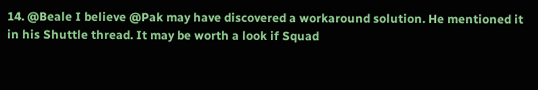14. @Beale I believe @Pak may have discovered a workaround solution. He mentioned it in his Shuttle thread. It may be worth a look if Squad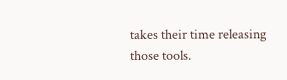takes their time releasing those tools.